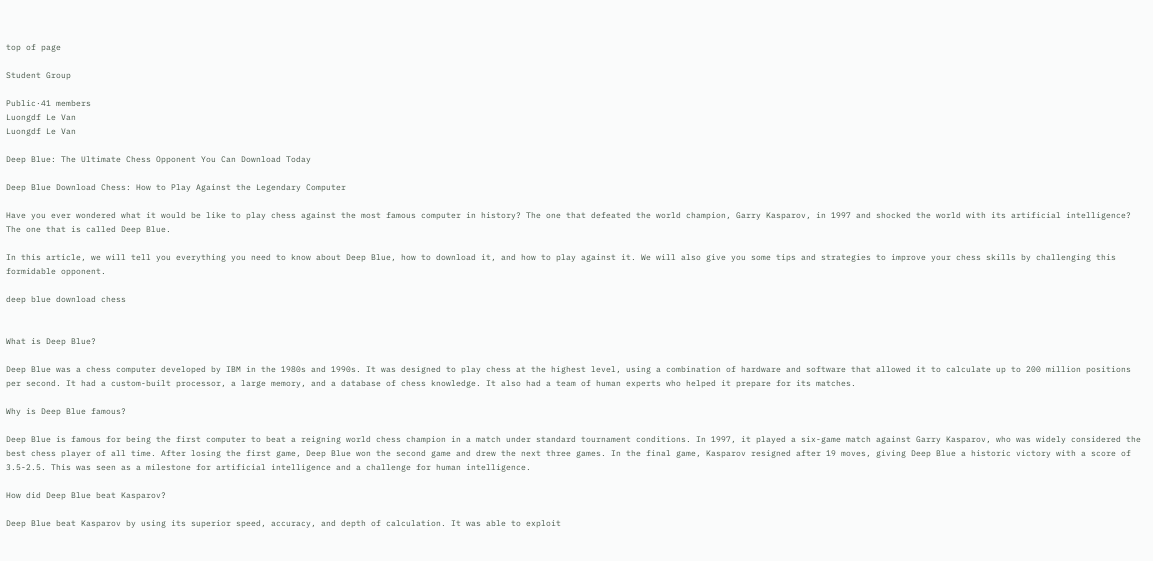top of page

Student Group

Public·41 members
Luongdf Le Van
Luongdf Le Van

Deep Blue: The Ultimate Chess Opponent You Can Download Today

Deep Blue Download Chess: How to Play Against the Legendary Computer

Have you ever wondered what it would be like to play chess against the most famous computer in history? The one that defeated the world champion, Garry Kasparov, in 1997 and shocked the world with its artificial intelligence? The one that is called Deep Blue.

In this article, we will tell you everything you need to know about Deep Blue, how to download it, and how to play against it. We will also give you some tips and strategies to improve your chess skills by challenging this formidable opponent.

deep blue download chess


What is Deep Blue?

Deep Blue was a chess computer developed by IBM in the 1980s and 1990s. It was designed to play chess at the highest level, using a combination of hardware and software that allowed it to calculate up to 200 million positions per second. It had a custom-built processor, a large memory, and a database of chess knowledge. It also had a team of human experts who helped it prepare for its matches.

Why is Deep Blue famous?

Deep Blue is famous for being the first computer to beat a reigning world chess champion in a match under standard tournament conditions. In 1997, it played a six-game match against Garry Kasparov, who was widely considered the best chess player of all time. After losing the first game, Deep Blue won the second game and drew the next three games. In the final game, Kasparov resigned after 19 moves, giving Deep Blue a historic victory with a score of 3.5-2.5. This was seen as a milestone for artificial intelligence and a challenge for human intelligence.

How did Deep Blue beat Kasparov?

Deep Blue beat Kasparov by using its superior speed, accuracy, and depth of calculation. It was able to exploit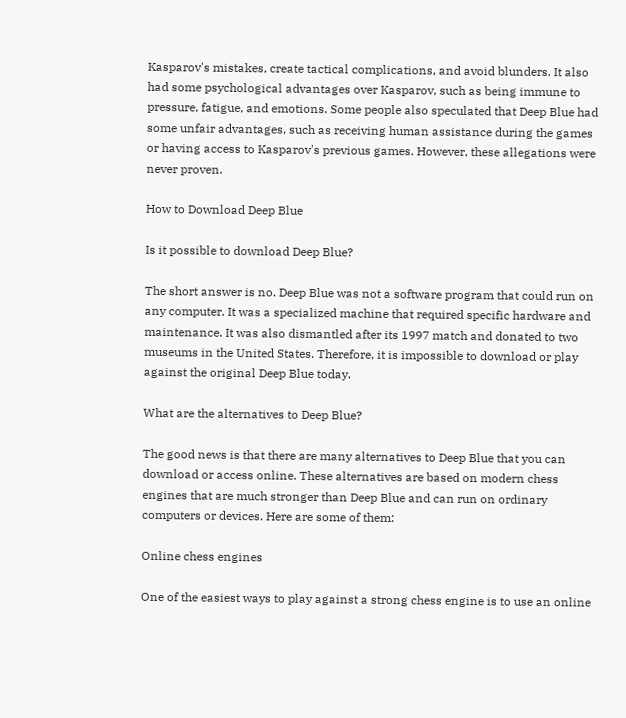Kasparov's mistakes, create tactical complications, and avoid blunders. It also had some psychological advantages over Kasparov, such as being immune to pressure, fatigue, and emotions. Some people also speculated that Deep Blue had some unfair advantages, such as receiving human assistance during the games or having access to Kasparov's previous games. However, these allegations were never proven.

How to Download Deep Blue

Is it possible to download Deep Blue?

The short answer is no. Deep Blue was not a software program that could run on any computer. It was a specialized machine that required specific hardware and maintenance. It was also dismantled after its 1997 match and donated to two museums in the United States. Therefore, it is impossible to download or play against the original Deep Blue today.

What are the alternatives to Deep Blue?

The good news is that there are many alternatives to Deep Blue that you can download or access online. These alternatives are based on modern chess engines that are much stronger than Deep Blue and can run on ordinary computers or devices. Here are some of them:

Online chess engines

One of the easiest ways to play against a strong chess engine is to use an online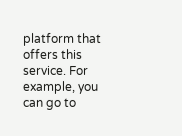platform that offers this service. For example, you can go to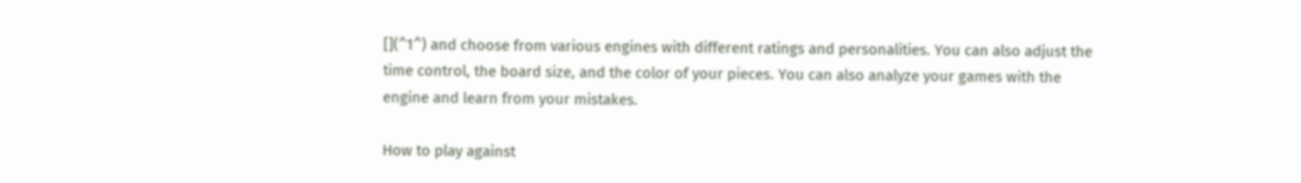[](^1^) and choose from various engines with different ratings and personalities. You can also adjust the time control, the board size, and the color of your pieces. You can also analyze your games with the engine and learn from your mistakes.

How to play against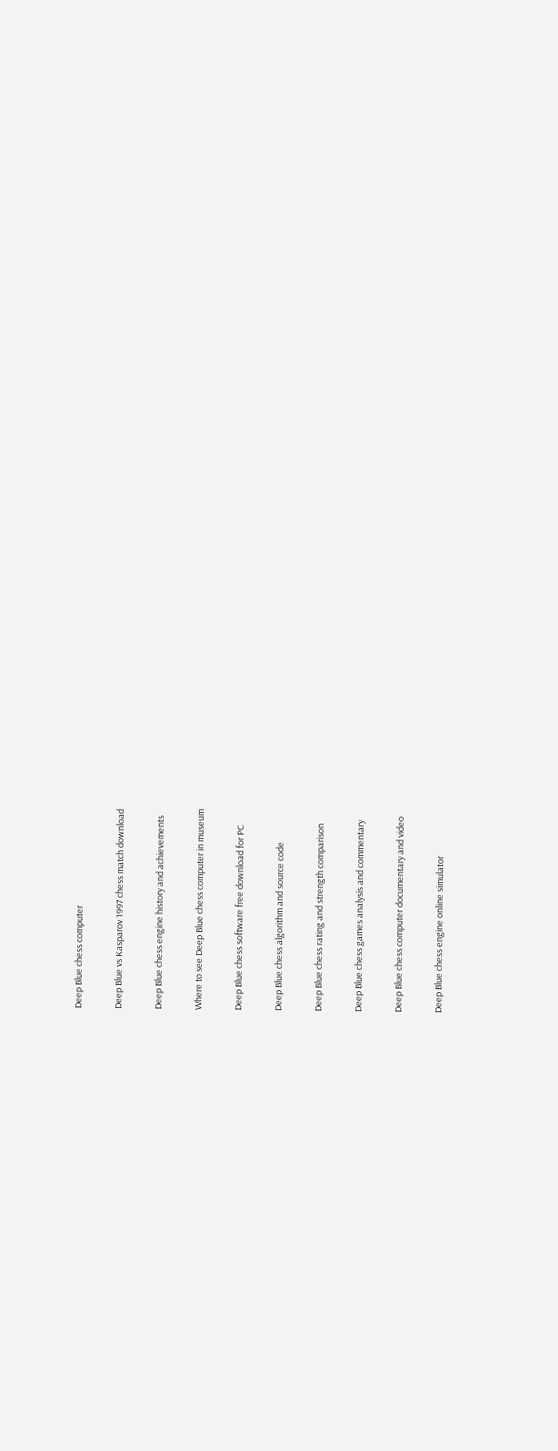Deep Blue chess computer

Deep Blue vs Kasparov 1997 chess match download

Deep Blue chess engine history and achievements

Where to see Deep Blue chess computer in museum

Deep Blue chess software free download for PC

Deep Blue chess algorithm and source code

Deep Blue chess rating and strength comparison

Deep Blue chess games analysis and commentary

Deep Blue chess computer documentary and video

Deep Blue chess engine online simulator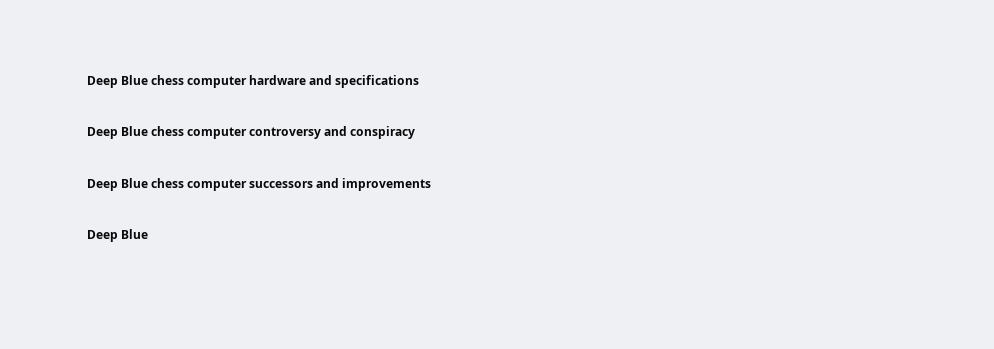Deep Blue chess computer hardware and specifications

Deep Blue chess computer controversy and conspiracy

Deep Blue chess computer successors and improvements

Deep Blue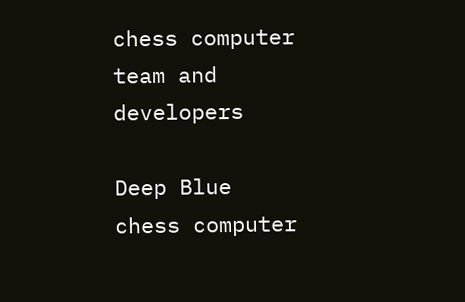chess computer team and developers

Deep Blue chess computer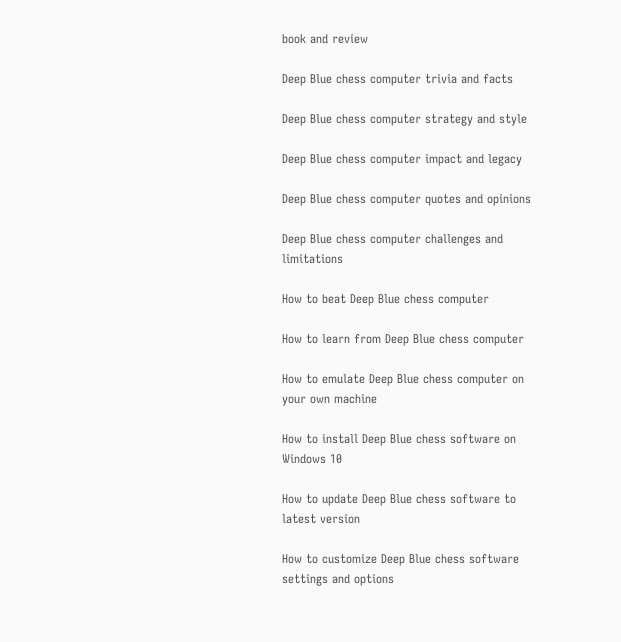book and review

Deep Blue chess computer trivia and facts

Deep Blue chess computer strategy and style

Deep Blue chess computer impact and legacy

Deep Blue chess computer quotes and opinions

Deep Blue chess computer challenges and limitations

How to beat Deep Blue chess computer

How to learn from Deep Blue chess computer

How to emulate Deep Blue chess computer on your own machine

How to install Deep Blue chess software on Windows 10

How to update Deep Blue chess software to latest version

How to customize Deep Blue chess software settings and options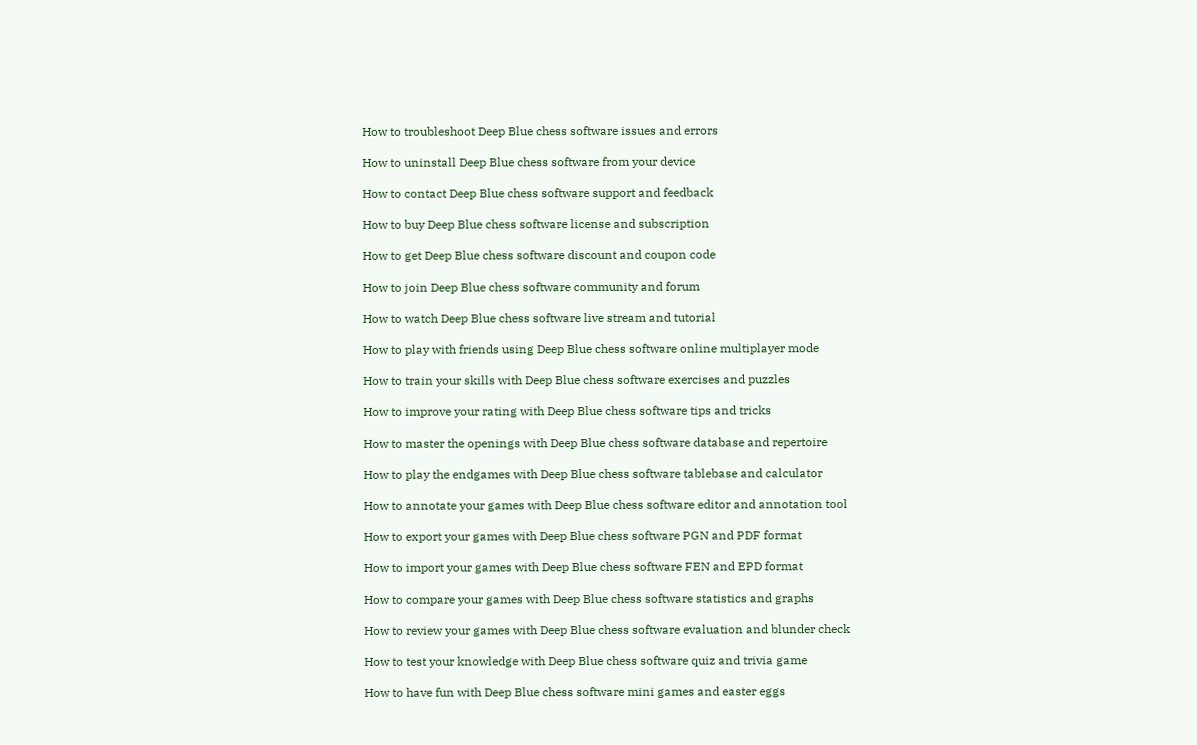How to troubleshoot Deep Blue chess software issues and errors

How to uninstall Deep Blue chess software from your device

How to contact Deep Blue chess software support and feedback

How to buy Deep Blue chess software license and subscription

How to get Deep Blue chess software discount and coupon code

How to join Deep Blue chess software community and forum

How to watch Deep Blue chess software live stream and tutorial

How to play with friends using Deep Blue chess software online multiplayer mode

How to train your skills with Deep Blue chess software exercises and puzzles

How to improve your rating with Deep Blue chess software tips and tricks

How to master the openings with Deep Blue chess software database and repertoire

How to play the endgames with Deep Blue chess software tablebase and calculator

How to annotate your games with Deep Blue chess software editor and annotation tool

How to export your games with Deep Blue chess software PGN and PDF format

How to import your games with Deep Blue chess software FEN and EPD format

How to compare your games with Deep Blue chess software statistics and graphs

How to review your games with Deep Blue chess software evaluation and blunder check

How to test your knowledge with Deep Blue chess software quiz and trivia game

How to have fun with Deep Blue chess software mini games and easter eggs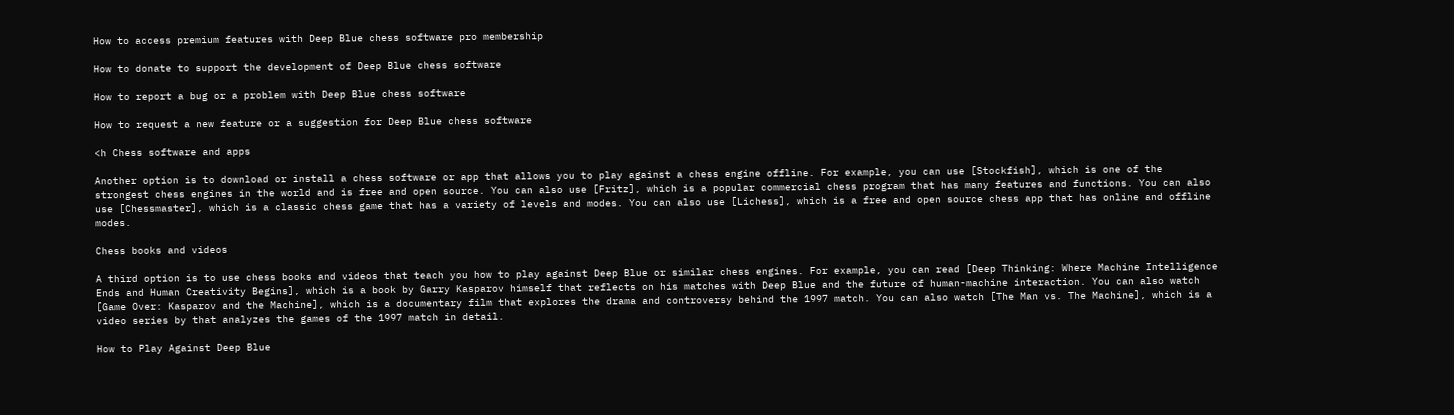How to access premium features with Deep Blue chess software pro membership

How to donate to support the development of Deep Blue chess software

How to report a bug or a problem with Deep Blue chess software

How to request a new feature or a suggestion for Deep Blue chess software

<h Chess software and apps

Another option is to download or install a chess software or app that allows you to play against a chess engine offline. For example, you can use [Stockfish], which is one of the strongest chess engines in the world and is free and open source. You can also use [Fritz], which is a popular commercial chess program that has many features and functions. You can also use [Chessmaster], which is a classic chess game that has a variety of levels and modes. You can also use [Lichess], which is a free and open source chess app that has online and offline modes.

Chess books and videos

A third option is to use chess books and videos that teach you how to play against Deep Blue or similar chess engines. For example, you can read [Deep Thinking: Where Machine Intelligence Ends and Human Creativity Begins], which is a book by Garry Kasparov himself that reflects on his matches with Deep Blue and the future of human-machine interaction. You can also watch [Game Over: Kasparov and the Machine], which is a documentary film that explores the drama and controversy behind the 1997 match. You can also watch [The Man vs. The Machine], which is a video series by that analyzes the games of the 1997 match in detail.

How to Play Against Deep Blue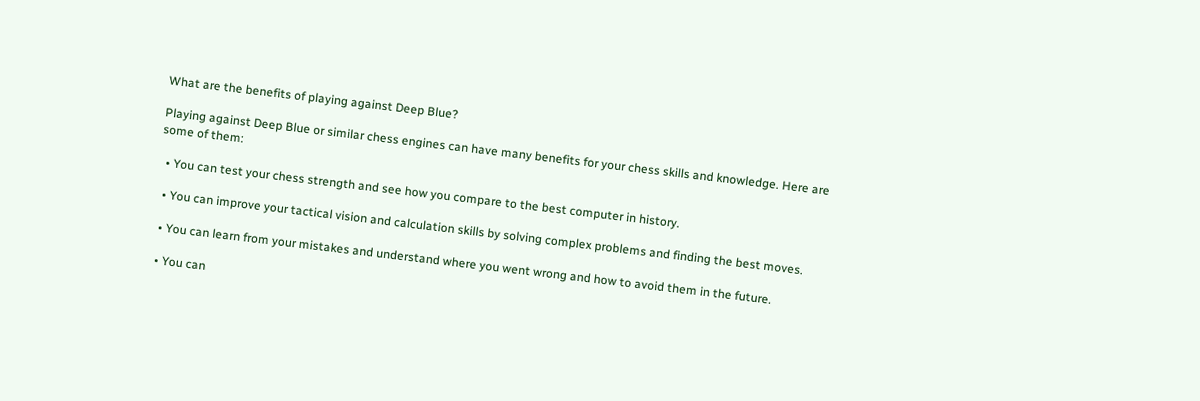What are the benefits of playing against Deep Blue?

Playing against Deep Blue or similar chess engines can have many benefits for your chess skills and knowledge. Here are some of them:

  • You can test your chess strength and see how you compare to the best computer in history.

  • You can improve your tactical vision and calculation skills by solving complex problems and finding the best moves.

  • You can learn from your mistakes and understand where you went wrong and how to avoid them in the future.

  • You can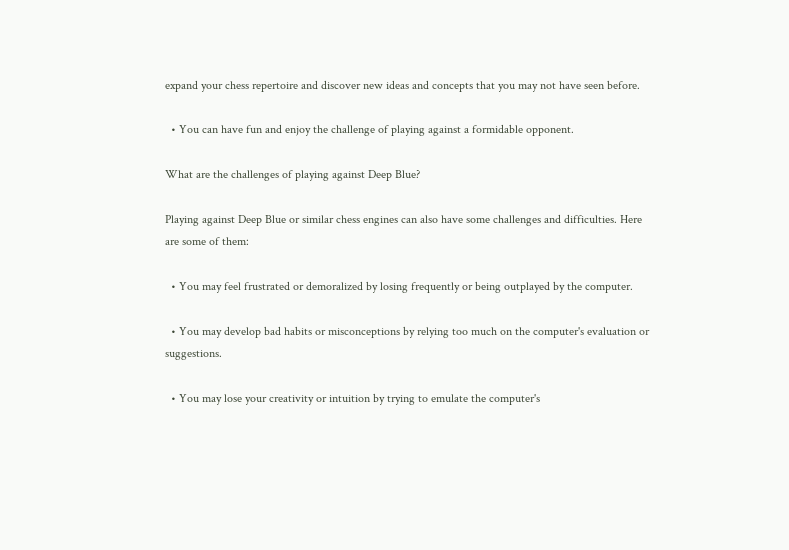expand your chess repertoire and discover new ideas and concepts that you may not have seen before.

  • You can have fun and enjoy the challenge of playing against a formidable opponent.

What are the challenges of playing against Deep Blue?

Playing against Deep Blue or similar chess engines can also have some challenges and difficulties. Here are some of them:

  • You may feel frustrated or demoralized by losing frequently or being outplayed by the computer.

  • You may develop bad habits or misconceptions by relying too much on the computer's evaluation or suggestions.

  • You may lose your creativity or intuition by trying to emulate the computer's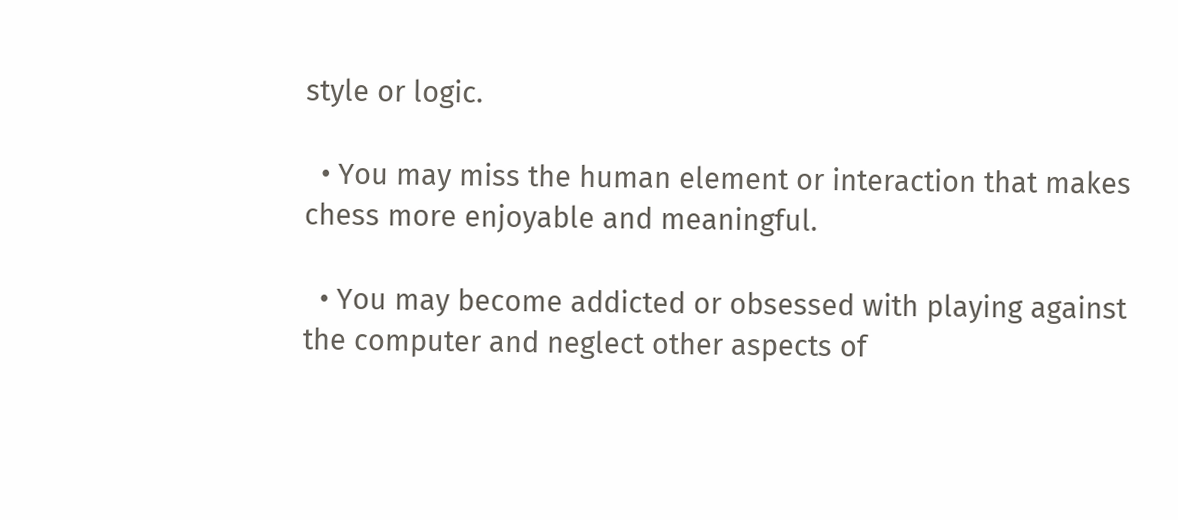style or logic.

  • You may miss the human element or interaction that makes chess more enjoyable and meaningful.

  • You may become addicted or obsessed with playing against the computer and neglect other aspects of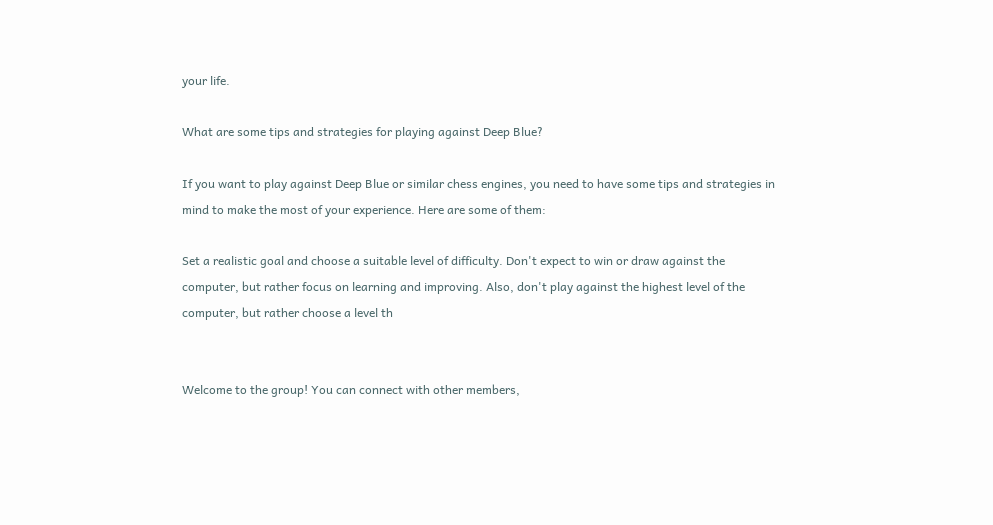your life.

What are some tips and strategies for playing against Deep Blue?

If you want to play against Deep Blue or similar chess engines, you need to have some tips and strategies in mind to make the most of your experience. Here are some of them:

Set a realistic goal and choose a suitable level of difficulty. Don't expect to win or draw against the computer, but rather focus on learning and improving. Also, don't play against the highest level of the computer, but rather choose a level th


Welcome to the group! You can connect with other members,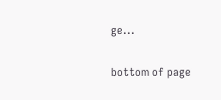ge...


bottom of page